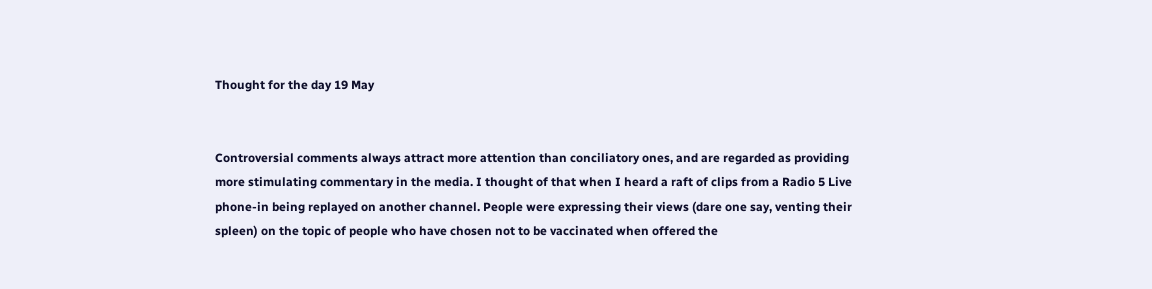Thought for the day 19 May


Controversial comments always attract more attention than conciliatory ones, and are regarded as providing more stimulating commentary in the media. I thought of that when I heard a raft of clips from a Radio 5 Live phone-in being replayed on another channel. People were expressing their views (dare one say, venting their spleen) on the topic of people who have chosen not to be vaccinated when offered the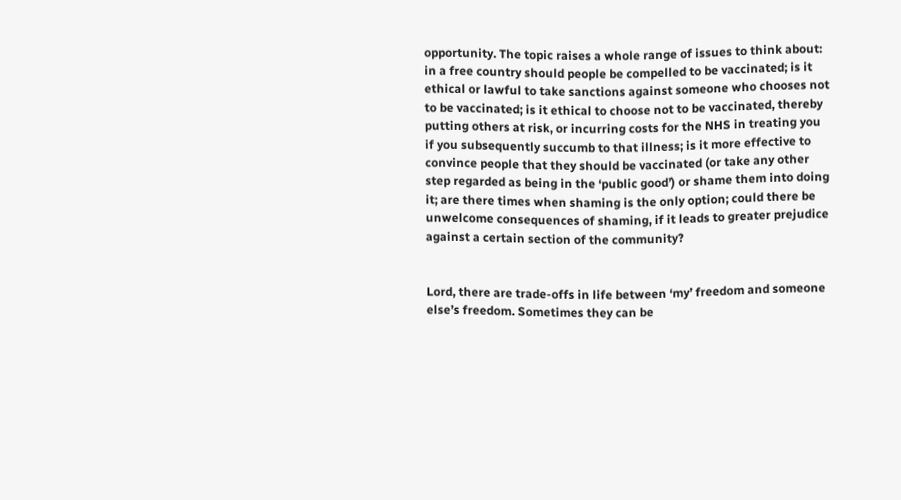opportunity. The topic raises a whole range of issues to think about: in a free country should people be compelled to be vaccinated; is it ethical or lawful to take sanctions against someone who chooses not to be vaccinated; is it ethical to choose not to be vaccinated, thereby putting others at risk, or incurring costs for the NHS in treating you if you subsequently succumb to that illness; is it more effective to convince people that they should be vaccinated (or take any other step regarded as being in the ‘public good’) or shame them into doing it; are there times when shaming is the only option; could there be unwelcome consequences of shaming, if it leads to greater prejudice against a certain section of the community?


Lord, there are trade-offs in life between ‘my’ freedom and someone else’s freedom. Sometimes they can be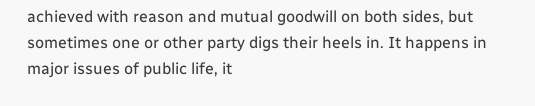achieved with reason and mutual goodwill on both sides, but sometimes one or other party digs their heels in. It happens in major issues of public life, it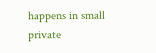happens in small private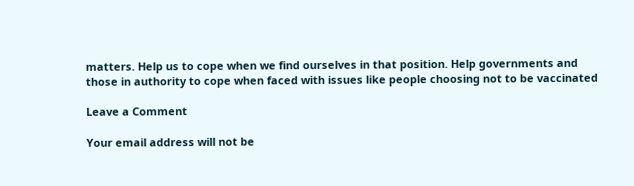matters. Help us to cope when we find ourselves in that position. Help governments and those in authority to cope when faced with issues like people choosing not to be vaccinated

Leave a Comment

Your email address will not be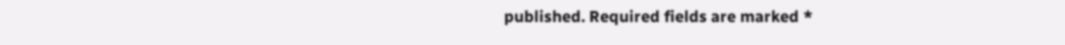published. Required fields are marked *